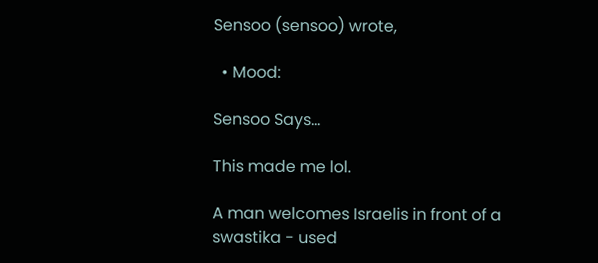Sensoo (sensoo) wrote,

  • Mood:

Sensoo Says...

This made me lol.

A man welcomes Israelis in front of a swastika - used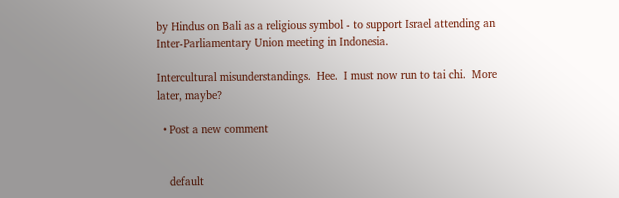by Hindus on Bali as a religious symbol - to support Israel attending an Inter-Parliamentary Union meeting in Indonesia.

Intercultural misunderstandings.  Hee.  I must now run to tai chi.  More later, maybe?

  • Post a new comment


    default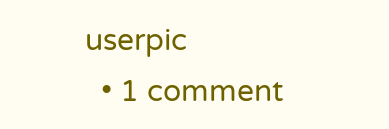userpic
  • 1 comment